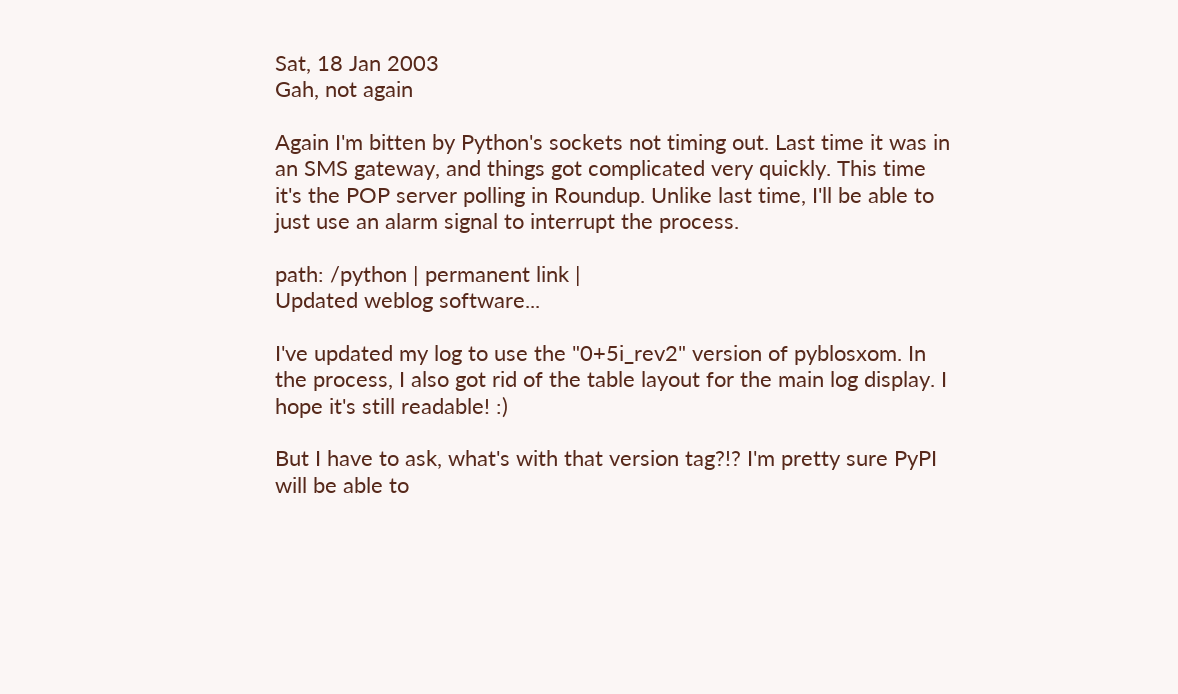Sat, 18 Jan 2003
Gah, not again

Again I'm bitten by Python's sockets not timing out. Last time it was in an SMS gateway, and things got complicated very quickly. This time it's the POP server polling in Roundup. Unlike last time, I'll be able to just use an alarm signal to interrupt the process.

path: /python | permanent link |
Updated weblog software...

I've updated my log to use the "0+5i_rev2" version of pyblosxom. In the process, I also got rid of the table layout for the main log display. I hope it's still readable! :)

But I have to ask, what's with that version tag?!? I'm pretty sure PyPI will be able to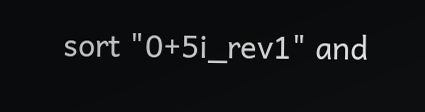sort "0+5i_rev1" and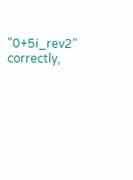"0+5i_rev2" correctly,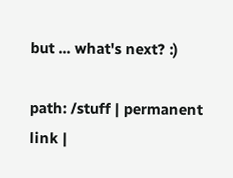but ... what's next? :)

path: /stuff | permanent link |